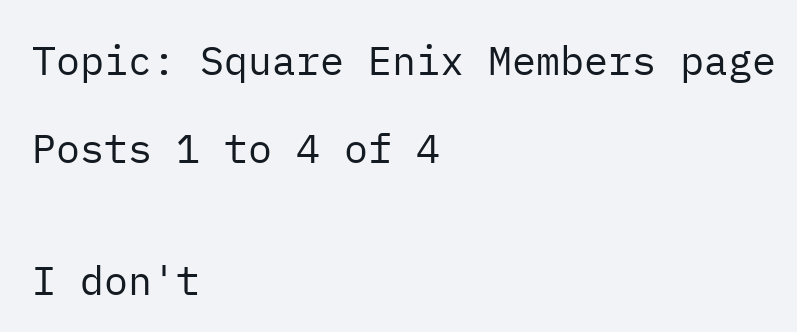Topic: Square Enix Members page

Posts 1 to 4 of 4


I don't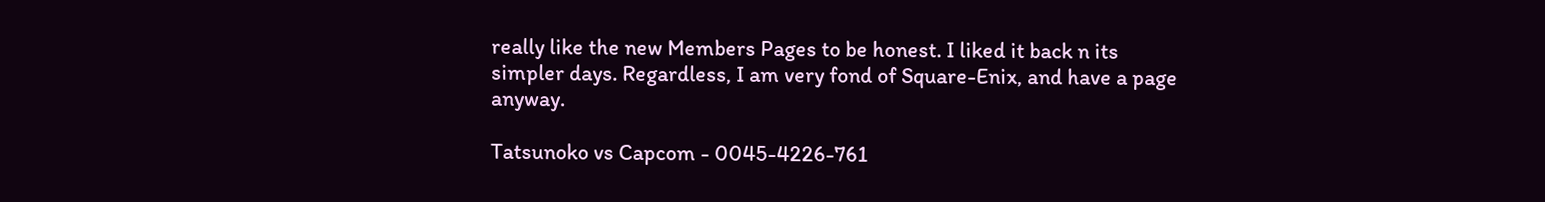really like the new Members Pages to be honest. I liked it back n its simpler days. Regardless, I am very fond of Square-Enix, and have a page anyway.

Tatsunoko vs Capcom - 0045-4226-761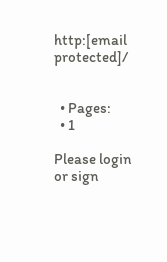http:[email protected]/


  • Pages:
  • 1

Please login or sign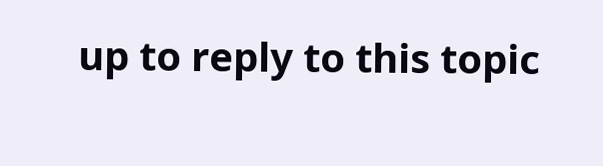up to reply to this topic